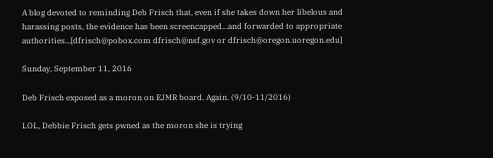A blog devoted to reminding Deb Frisch that, even if she takes down her libelous and harassing posts, the evidence has been screencapped...and forwarded to appropriate authorities...[dfrisch@pobox.com dfrisch@nsf.gov or dfrisch@oregon.uoregon.edu]

Sunday, September 11, 2016

Deb Frisch exposed as a moron on EJMR board. Again. (9/10-11/2016)

LOL, Debbie Frisch gets pwned as the moron she is trying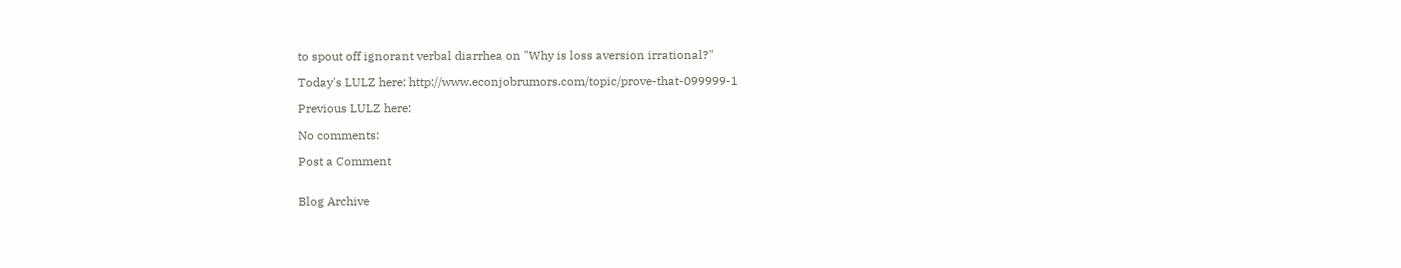to spout off ignorant verbal diarrhea on "Why is loss aversion irrational?"

Today's LULZ here: http://www.econjobrumors.com/topic/prove-that-099999-1

Previous LULZ here:

No comments:

Post a Comment


Blog Archive